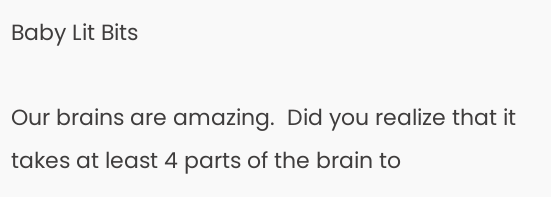Baby Lit Bits

Our brains are amazing.  Did you realize that it takes at least 4 parts of the brain to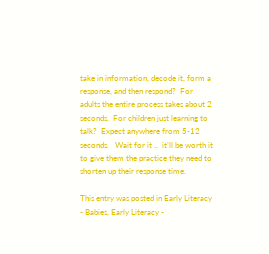take in information, decode it, form a response, and then respond?  For adults the entire process takes about 2 seconds.  For children just learning to talk?  Expect anywhere from 5-12 seconds.   Wait for it ..  it’ll be worth it to give them the practice they need to shorten up their response time.

This entry was posted in Early Literacy - Babies, Early Literacy -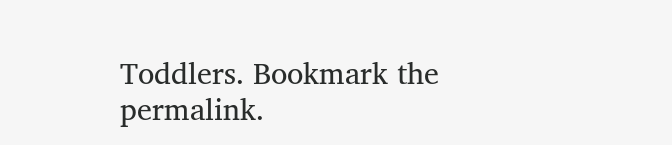Toddlers. Bookmark the permalink.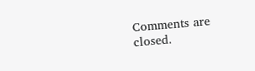Comments are closed.